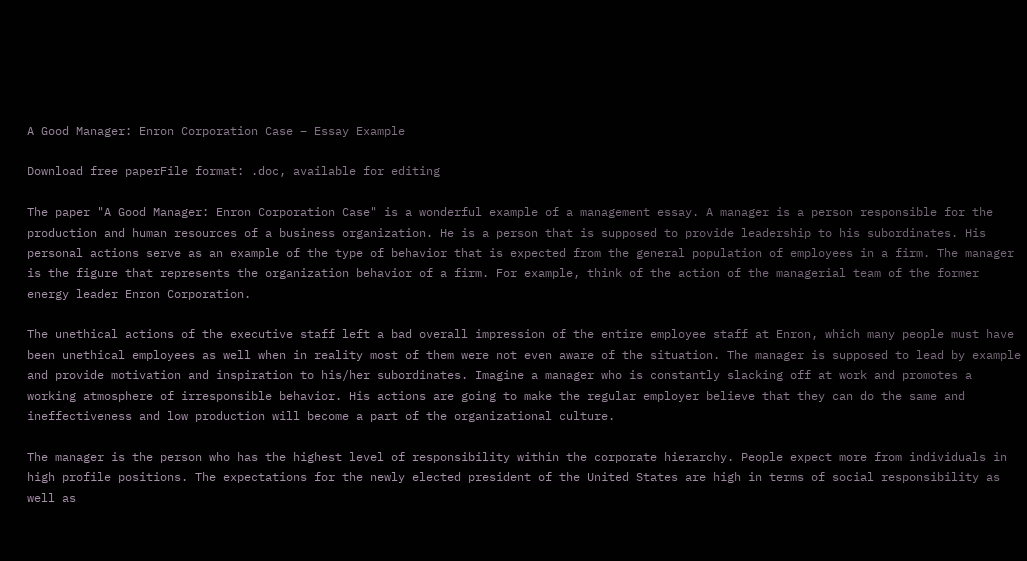A Good Manager: Enron Corporation Case – Essay Example

Download free paperFile format: .doc, available for editing

The paper "A Good Manager: Enron Corporation Case" is a wonderful example of a management essay. A manager is a person responsible for the production and human resources of a business organization. He is a person that is supposed to provide leadership to his subordinates. His personal actions serve as an example of the type of behavior that is expected from the general population of employees in a firm. The manager is the figure that represents the organization behavior of a firm. For example, think of the action of the managerial team of the former energy leader Enron Corporation.

The unethical actions of the executive staff left a bad overall impression of the entire employee staff at Enron, which many people must have been unethical employees as well when in reality most of them were not even aware of the situation. The manager is supposed to lead by example and provide motivation and inspiration to his/her subordinates. Imagine a manager who is constantly slacking off at work and promotes a working atmosphere of irresponsible behavior. His actions are going to make the regular employer believe that they can do the same and ineffectiveness and low production will become a part of the organizational culture.

The manager is the person who has the highest level of responsibility within the corporate hierarchy. People expect more from individuals in high profile positions. The expectations for the newly elected president of the United States are high in terms of social responsibility as well as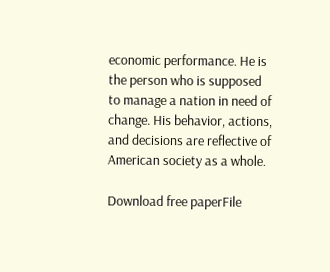economic performance. He is the person who is supposed to manage a nation in need of change. His behavior, actions, and decisions are reflective of American society as a whole.

Download free paperFile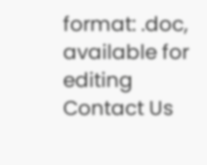format: .doc, available for editing
Contact Us